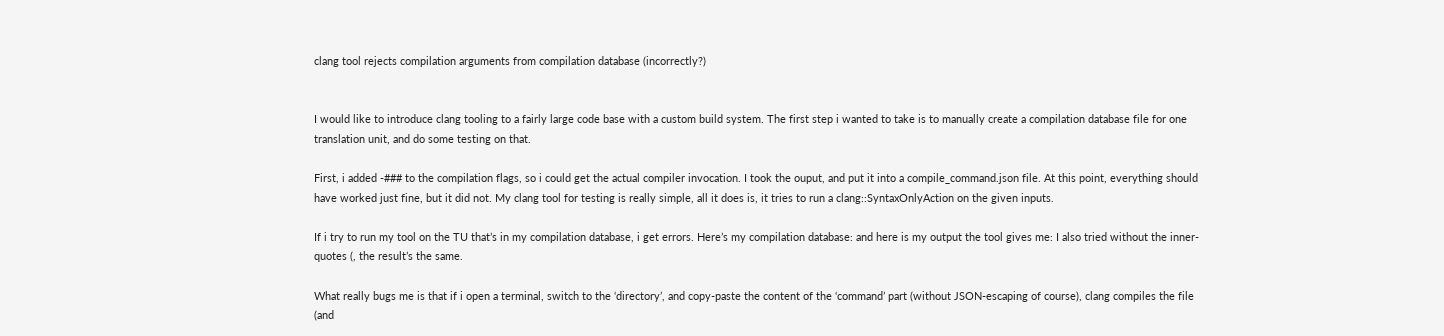clang tool rejects compilation arguments from compilation database (incorrectly?)


I would like to introduce clang tooling to a fairly large code base with a custom build system. The first step i wanted to take is to manually create a compilation database file for one translation unit, and do some testing on that.

First, i added -### to the compilation flags, so i could get the actual compiler invocation. I took the ouput, and put it into a compile_command.json file. At this point, everything should have worked just fine, but it did not. My clang tool for testing is really simple, all it does is, it tries to run a clang::SyntaxOnlyAction on the given inputs.

If i try to run my tool on the TU that’s in my compilation database, i get errors. Here’s my compilation database: and here is my output the tool gives me: I also tried without the inner-quotes (, the result’s the same.

What really bugs me is that if i open a terminal, switch to the ‘directory’, and copy-paste the content of the ‘command’ part (without JSON-escaping of course), clang compiles the file (and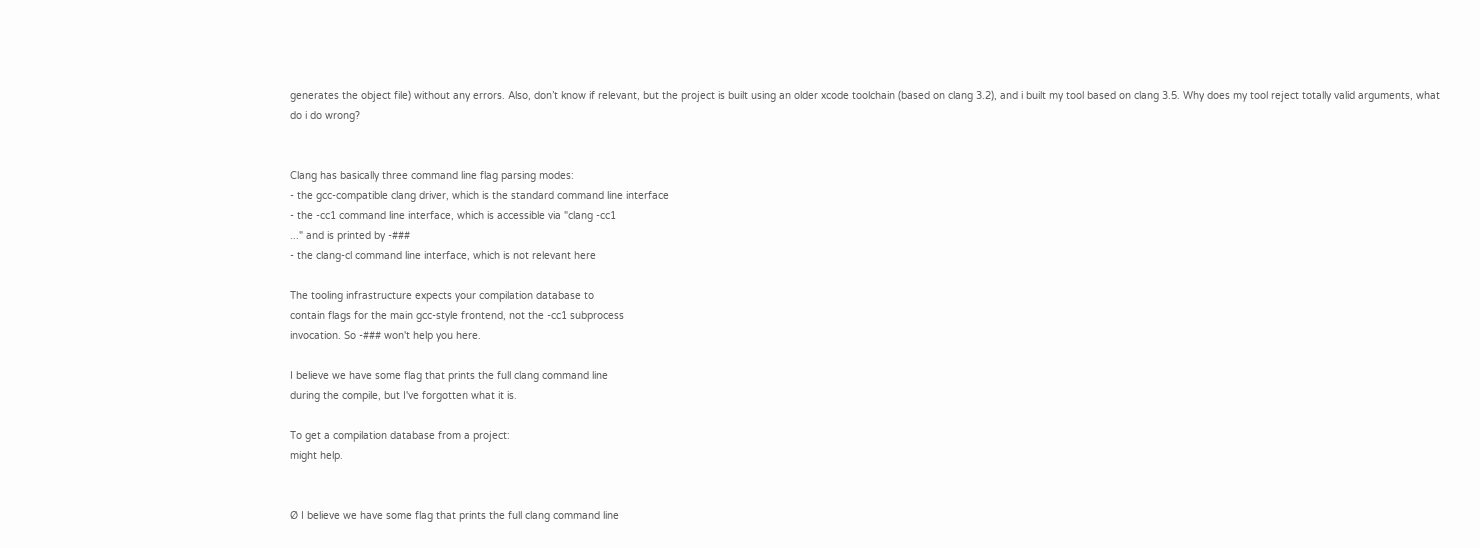generates the object file) without any errors. Also, don’t know if relevant, but the project is built using an older xcode toolchain (based on clang 3.2), and i built my tool based on clang 3.5. Why does my tool reject totally valid arguments, what do i do wrong?


Clang has basically three command line flag parsing modes:
- the gcc-compatible clang driver, which is the standard command line interface
- the -cc1 command line interface, which is accessible via "clang -cc1
..." and is printed by -###
- the clang-cl command line interface, which is not relevant here

The tooling infrastructure expects your compilation database to
contain flags for the main gcc-style frontend, not the -cc1 subprocess
invocation. So -### won't help you here.

I believe we have some flag that prints the full clang command line
during the compile, but I've forgotten what it is.

To get a compilation database from a project:
might help.


Ø I believe we have some flag that prints the full clang command line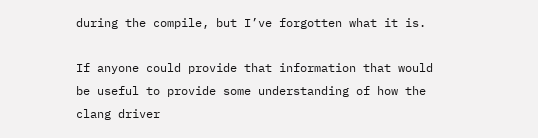during the compile, but I’ve forgotten what it is.

If anyone could provide that information that would be useful to provide some understanding of how the clang driver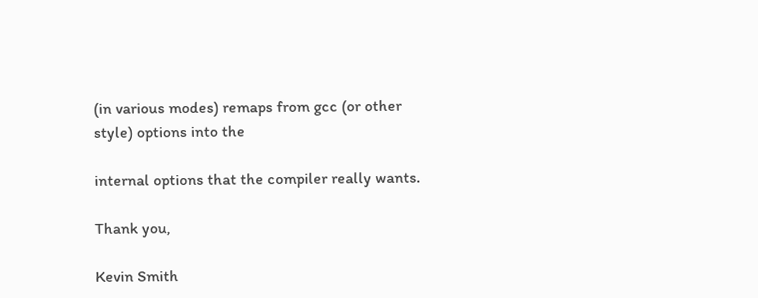(in various modes) remaps from gcc (or other style) options into the

internal options that the compiler really wants.

Thank you,

Kevin Smith